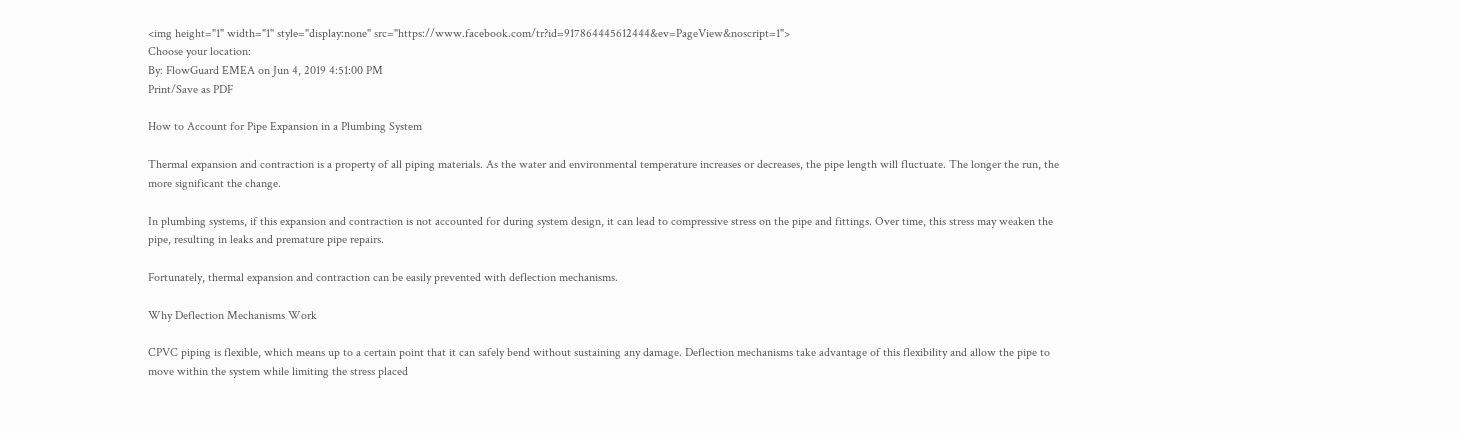<img height="1" width="1" style="display:none" src="https://www.facebook.com/tr?id=917864445612444&ev=PageView&noscript=1">
Choose your location:
By: FlowGuard EMEA on Jun 4, 2019 4:51:00 PM
Print/Save as PDF

How to Account for Pipe Expansion in a Plumbing System

Thermal expansion and contraction is a property of all piping materials. As the water and environmental temperature increases or decreases, the pipe length will fluctuate. The longer the run, the more significant the change.

In plumbing systems, if this expansion and contraction is not accounted for during system design, it can lead to compressive stress on the pipe and fittings. Over time, this stress may weaken the pipe, resulting in leaks and premature pipe repairs.

Fortunately, thermal expansion and contraction can be easily prevented with deflection mechanisms.

Why Deflection Mechanisms Work

CPVC piping is flexible, which means up to a certain point that it can safely bend without sustaining any damage. Deflection mechanisms take advantage of this flexibility and allow the pipe to move within the system while limiting the stress placed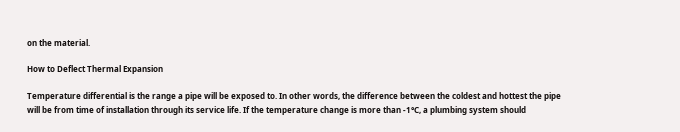on the material.

How to Deflect Thermal Expansion

Temperature differential is the range a pipe will be exposed to. In other words, the difference between the coldest and hottest the pipe will be from time of installation through its service life. If the temperature change is more than -1°C, a plumbing system should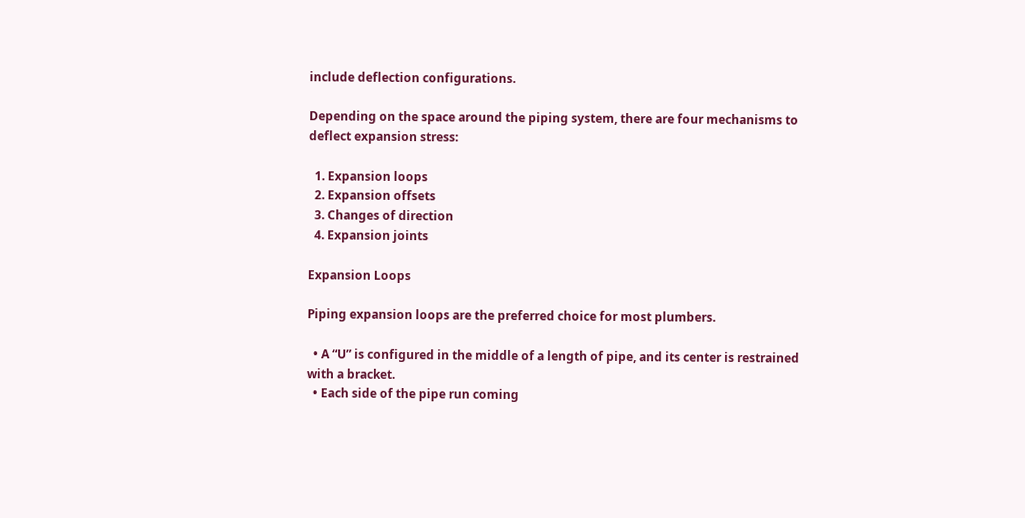include deflection configurations.

Depending on the space around the piping system, there are four mechanisms to deflect expansion stress:

  1. Expansion loops
  2. Expansion offsets
  3. Changes of direction
  4. Expansion joints

Expansion Loops

Piping expansion loops are the preferred choice for most plumbers.

  • A “U” is configured in the middle of a length of pipe, and its center is restrained with a bracket.
  • Each side of the pipe run coming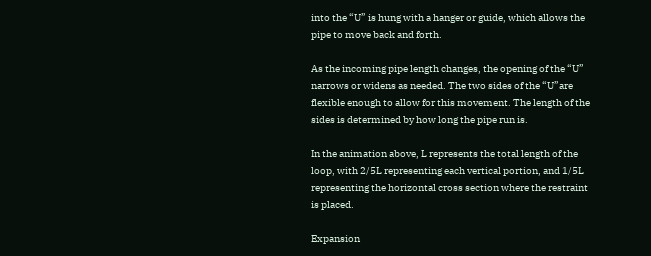into the “U” is hung with a hanger or guide, which allows the pipe to move back and forth.

As the incoming pipe length changes, the opening of the “U” narrows or widens as needed. The two sides of the “U”are flexible enough to allow for this movement. The length of the sides is determined by how long the pipe run is.

In the animation above, L represents the total length of the loop, with 2/5L representing each vertical portion, and 1/5L representing the horizontal cross section where the restraint is placed.

Expansion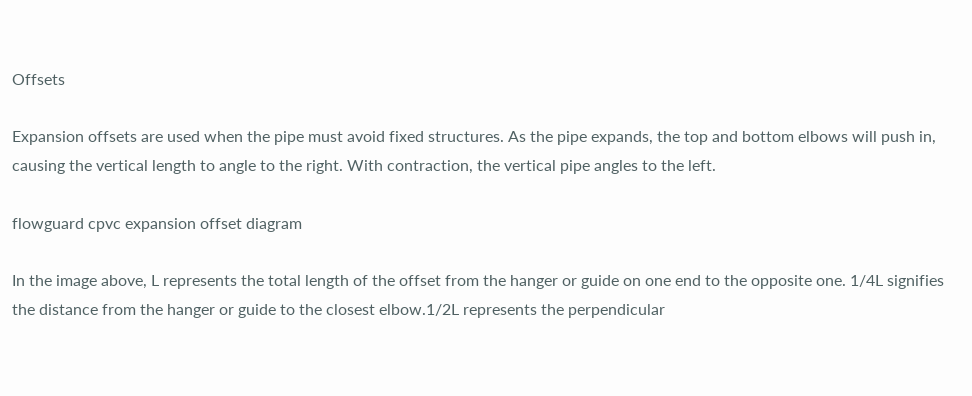Offsets

Expansion offsets are used when the pipe must avoid fixed structures. As the pipe expands, the top and bottom elbows will push in, causing the vertical length to angle to the right. With contraction, the vertical pipe angles to the left.

flowguard cpvc expansion offset diagram

In the image above, L represents the total length of the offset from the hanger or guide on one end to the opposite one. 1/4L signifies the distance from the hanger or guide to the closest elbow.1/2L represents the perpendicular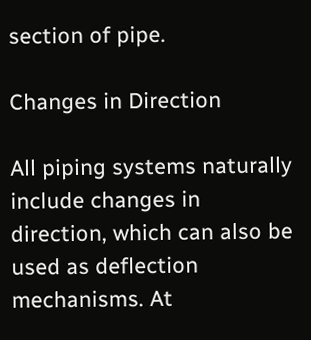section of pipe.

Changes in Direction

All piping systems naturally include changes in direction, which can also be used as deflection mechanisms. At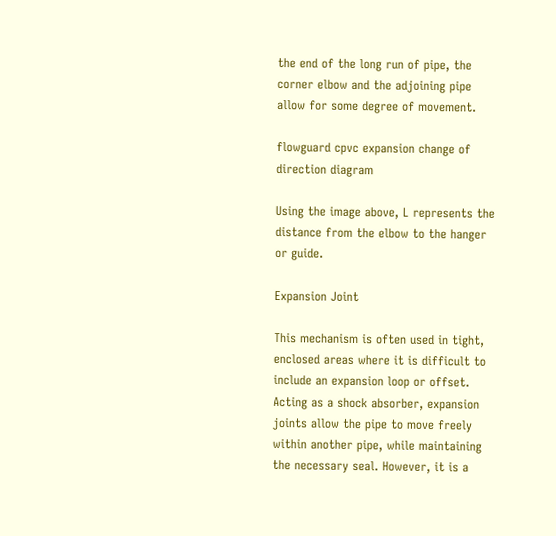the end of the long run of pipe, the corner elbow and the adjoining pipe allow for some degree of movement.

flowguard cpvc expansion change of direction diagram

Using the image above, L represents the distance from the elbow to the hanger or guide.

Expansion Joint

This mechanism is often used in tight, enclosed areas where it is difficult to include an expansion loop or offset. Acting as a shock absorber, expansion joints allow the pipe to move freely within another pipe, while maintaining the necessary seal. However, it is a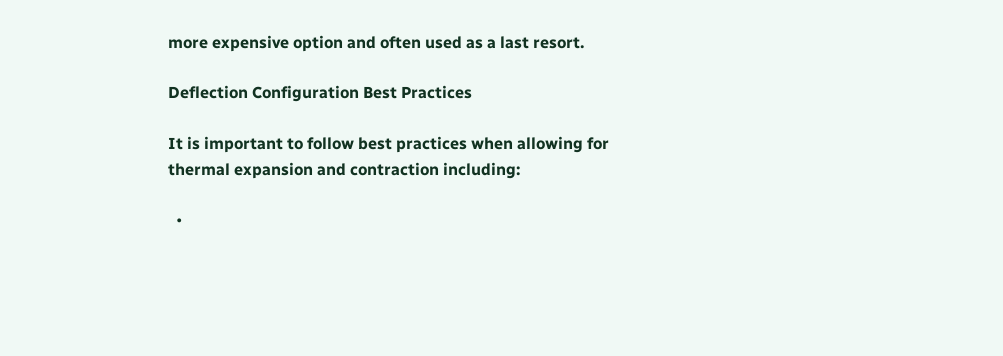more expensive option and often used as a last resort.

Deflection Configuration Best Practices

It is important to follow best practices when allowing for thermal expansion and contraction including:

  •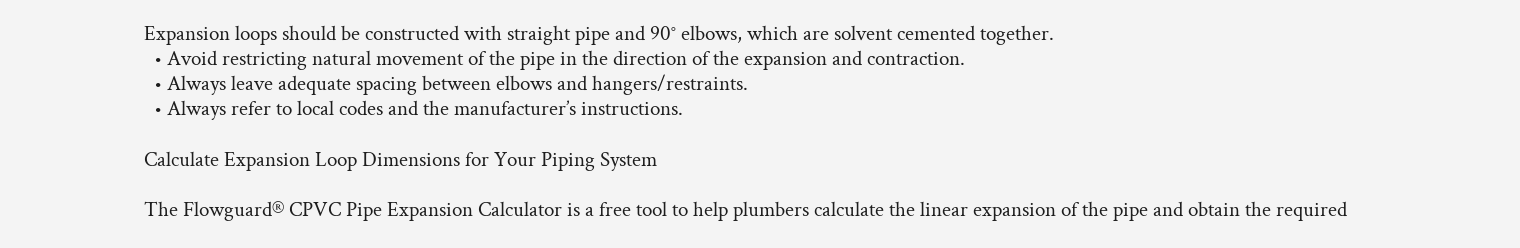Expansion loops should be constructed with straight pipe and 90° elbows, which are solvent cemented together.
  • Avoid restricting natural movement of the pipe in the direction of the expansion and contraction.
  • Always leave adequate spacing between elbows and hangers/restraints.
  • Always refer to local codes and the manufacturer’s instructions.

Calculate Expansion Loop Dimensions for Your Piping System

The Flowguard® CPVC Pipe Expansion Calculator is a free tool to help plumbers calculate the linear expansion of the pipe and obtain the required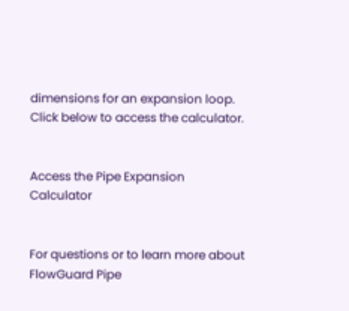dimensions for an expansion loop. Click below to access the calculator.


Access the Pipe Expansion Calculator


For questions or to learn more about FlowGuard Pipe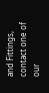and Fittings, contact one of our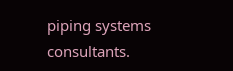piping systems consultants.